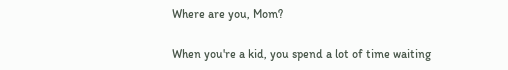Where are you, Mom?

When you're a kid, you spend a lot of time waiting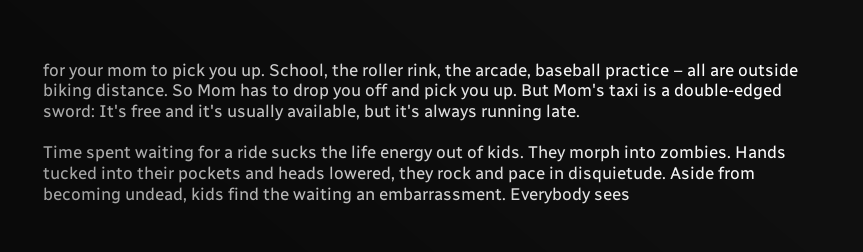for your mom to pick you up. School, the roller rink, the arcade, baseball practice – all are outside biking distance. So Mom has to drop you off and pick you up. But Mom's taxi is a double-edged sword: It's free and it's usually available, but it's always running late.

Time spent waiting for a ride sucks the life energy out of kids. They morph into zombies. Hands tucked into their pockets and heads lowered, they rock and pace in disquietude. Aside from becoming undead, kids find the waiting an embarrassment. Everybody sees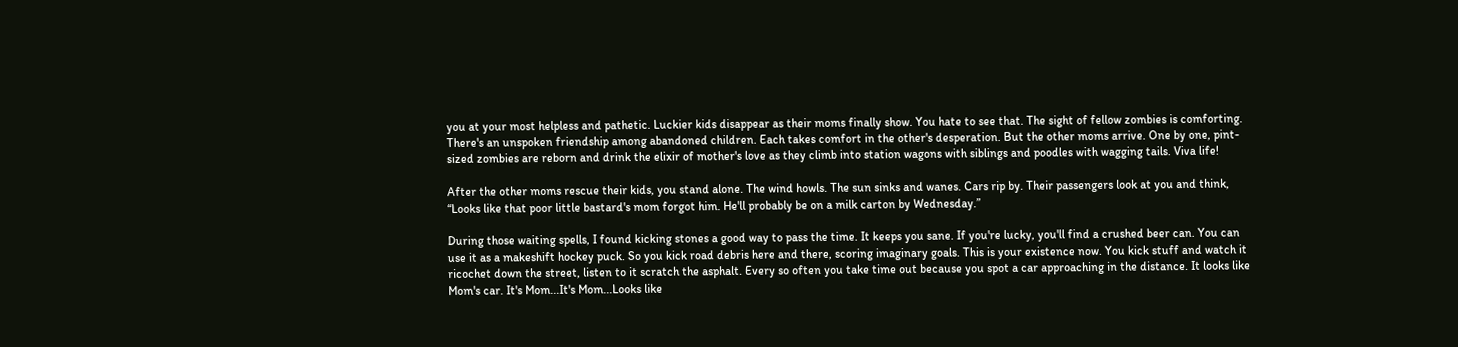you at your most helpless and pathetic. Luckier kids disappear as their moms finally show. You hate to see that. The sight of fellow zombies is comforting. There's an unspoken friendship among abandoned children. Each takes comfort in the other's desperation. But the other moms arrive. One by one, pint-sized zombies are reborn and drink the elixir of mother's love as they climb into station wagons with siblings and poodles with wagging tails. Viva life!

After the other moms rescue their kids, you stand alone. The wind howls. The sun sinks and wanes. Cars rip by. Their passengers look at you and think, “Looks like that poor little bastard's mom forgot him. He'll probably be on a milk carton by Wednesday.”

During those waiting spells, I found kicking stones a good way to pass the time. It keeps you sane. If you're lucky, you'll find a crushed beer can. You can use it as a makeshift hockey puck. So you kick road debris here and there, scoring imaginary goals. This is your existence now. You kick stuff and watch it ricochet down the street, listen to it scratch the asphalt. Every so often you take time out because you spot a car approaching in the distance. It looks like Mom's car. It's Mom...It's Mom...Looks like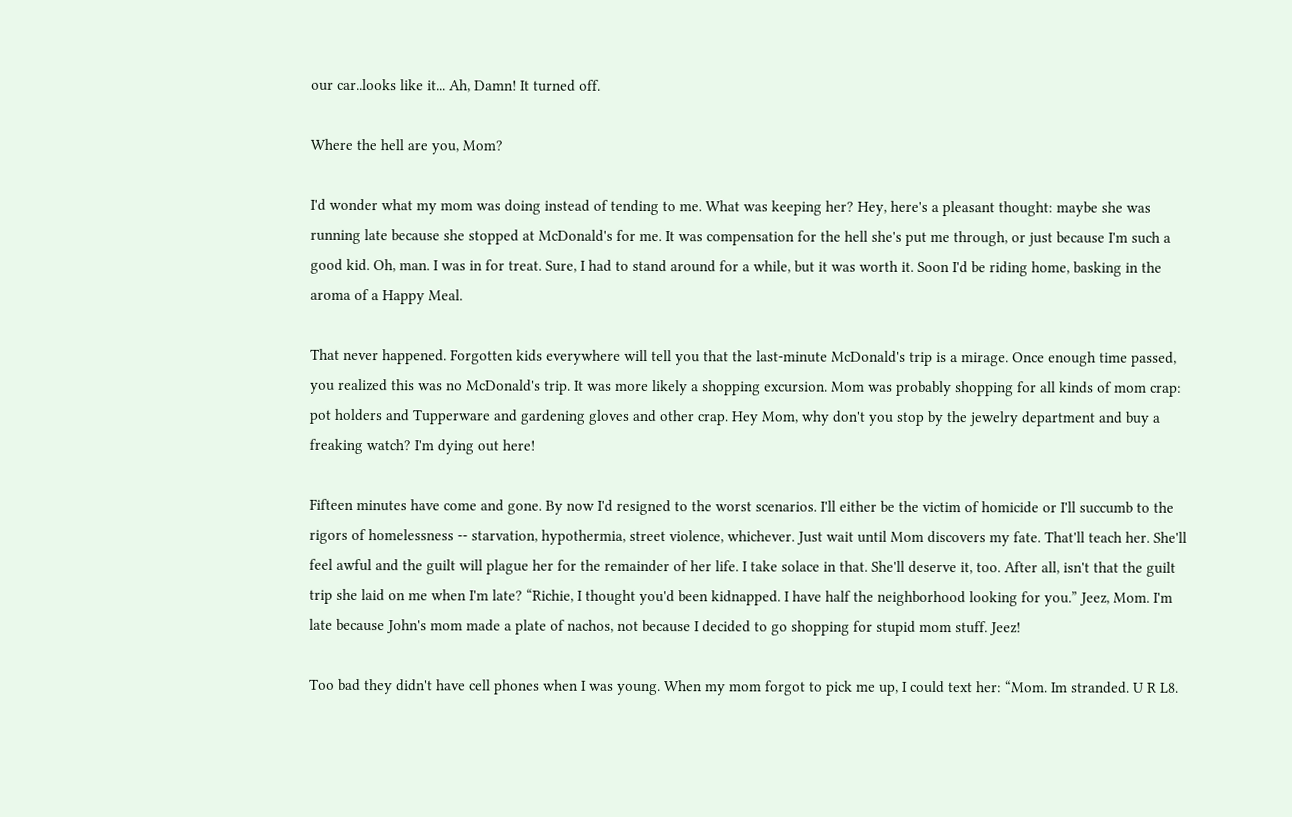our car..looks like it... Ah, Damn! It turned off.

Where the hell are you, Mom?

I'd wonder what my mom was doing instead of tending to me. What was keeping her? Hey, here's a pleasant thought: maybe she was running late because she stopped at McDonald's for me. It was compensation for the hell she's put me through, or just because I'm such a good kid. Oh, man. I was in for treat. Sure, I had to stand around for a while, but it was worth it. Soon I'd be riding home, basking in the aroma of a Happy Meal.

That never happened. Forgotten kids everywhere will tell you that the last-minute McDonald's trip is a mirage. Once enough time passed, you realized this was no McDonald's trip. It was more likely a shopping excursion. Mom was probably shopping for all kinds of mom crap: pot holders and Tupperware and gardening gloves and other crap. Hey Mom, why don't you stop by the jewelry department and buy a freaking watch? I'm dying out here!

Fifteen minutes have come and gone. By now I'd resigned to the worst scenarios. I'll either be the victim of homicide or I'll succumb to the rigors of homelessness -- starvation, hypothermia, street violence, whichever. Just wait until Mom discovers my fate. That'll teach her. She'll feel awful and the guilt will plague her for the remainder of her life. I take solace in that. She'll deserve it, too. After all, isn't that the guilt trip she laid on me when I'm late? “Richie, I thought you'd been kidnapped. I have half the neighborhood looking for you.” Jeez, Mom. I'm late because John's mom made a plate of nachos, not because I decided to go shopping for stupid mom stuff. Jeez!

Too bad they didn't have cell phones when I was young. When my mom forgot to pick me up, I could text her: “Mom. Im stranded. U R L8.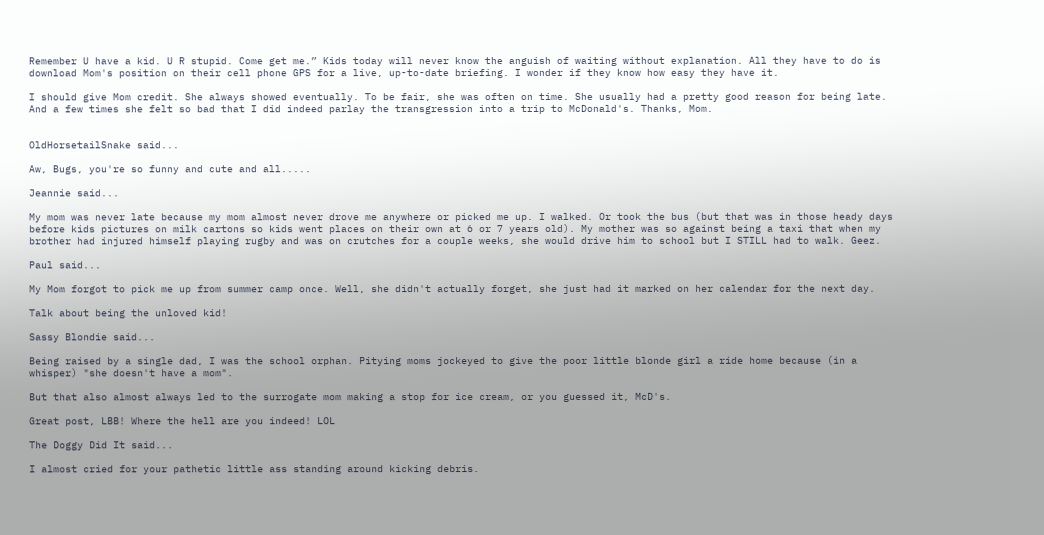Remember U have a kid. U R stupid. Come get me.” Kids today will never know the anguish of waiting without explanation. All they have to do is download Mom's position on their cell phone GPS for a live, up-to-date briefing. I wonder if they know how easy they have it.

I should give Mom credit. She always showed eventually. To be fair, she was often on time. She usually had a pretty good reason for being late. And a few times she felt so bad that I did indeed parlay the transgression into a trip to McDonald's. Thanks, Mom.


OldHorsetailSnake said...

Aw, Bugs, you're so funny and cute and all.....

Jeannie said...

My mom was never late because my mom almost never drove me anywhere or picked me up. I walked. Or took the bus (but that was in those heady days before kids pictures on milk cartons so kids went places on their own at 6 or 7 years old). My mother was so against being a taxi that when my brother had injured himself playing rugby and was on crutches for a couple weeks, she would drive him to school but I STILL had to walk. Geez.

Paul said...

My Mom forgot to pick me up from summer camp once. Well, she didn't actually forget, she just had it marked on her calendar for the next day.

Talk about being the unloved kid!

Sassy Blondie said...

Being raised by a single dad, I was the school orphan. Pitying moms jockeyed to give the poor little blonde girl a ride home because (in a whisper) "she doesn't have a mom".

But that also almost always led to the surrogate mom making a stop for ice cream, or you guessed it, McD's.

Great post, LBB! Where the hell are you indeed! LOL

The Doggy Did It said...

I almost cried for your pathetic little ass standing around kicking debris.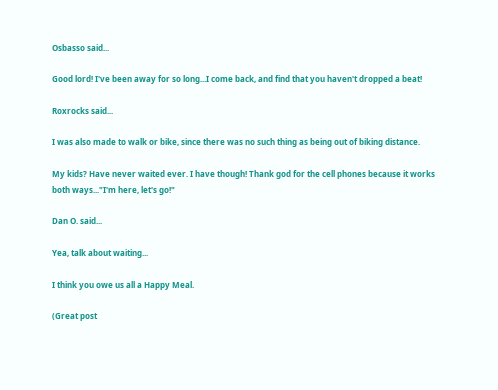Osbasso said...

Good lord! I've been away for so long...I come back, and find that you haven't dropped a beat!

Roxrocks said...

I was also made to walk or bike, since there was no such thing as being out of biking distance.

My kids? Have never waited ever. I have though! Thank god for the cell phones because it works both ways..."I'm here, let's go!"

Dan O. said...

Yea, talk about waiting...

I think you owe us all a Happy Meal.

(Great post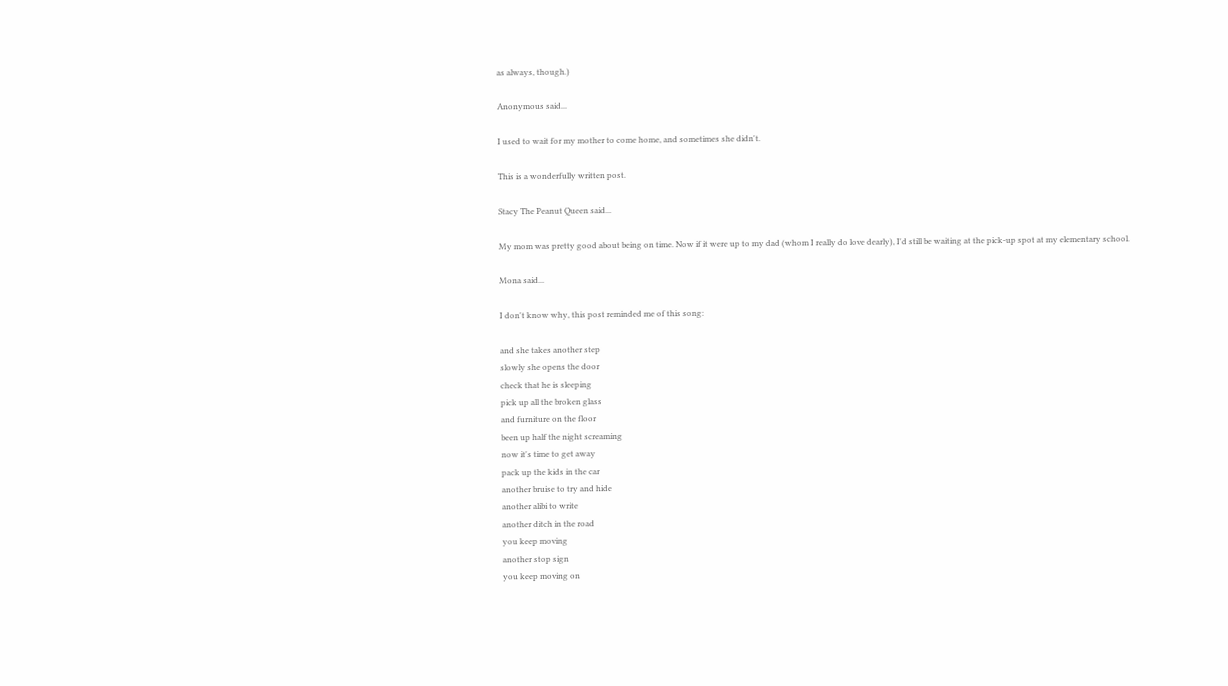as always, though.)

Anonymous said...

I used to wait for my mother to come home, and sometimes she didn't.

This is a wonderfully written post.

Stacy The Peanut Queen said...

My mom was pretty good about being on time. Now if it were up to my dad (whom I really do love dearly), I'd still be waiting at the pick-up spot at my elementary school.

Mona said...

I don't know why, this post reminded me of this song:

and she takes another step
slowly she opens the door
check that he is sleeping
pick up all the broken glass
and furniture on the floor
been up half the night screaming
now it's time to get away
pack up the kids in the car
another bruise to try and hide
another alibi to write
another ditch in the road
you keep moving
another stop sign
you keep moving on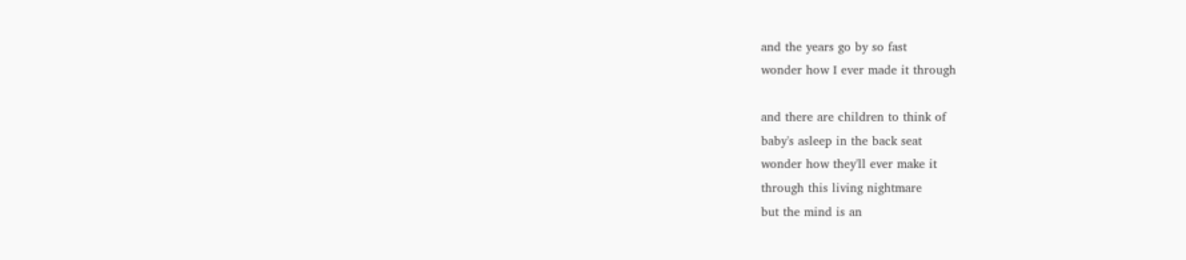and the years go by so fast
wonder how I ever made it through

and there are children to think of
baby's asleep in the back seat
wonder how they'll ever make it
through this living nightmare
but the mind is an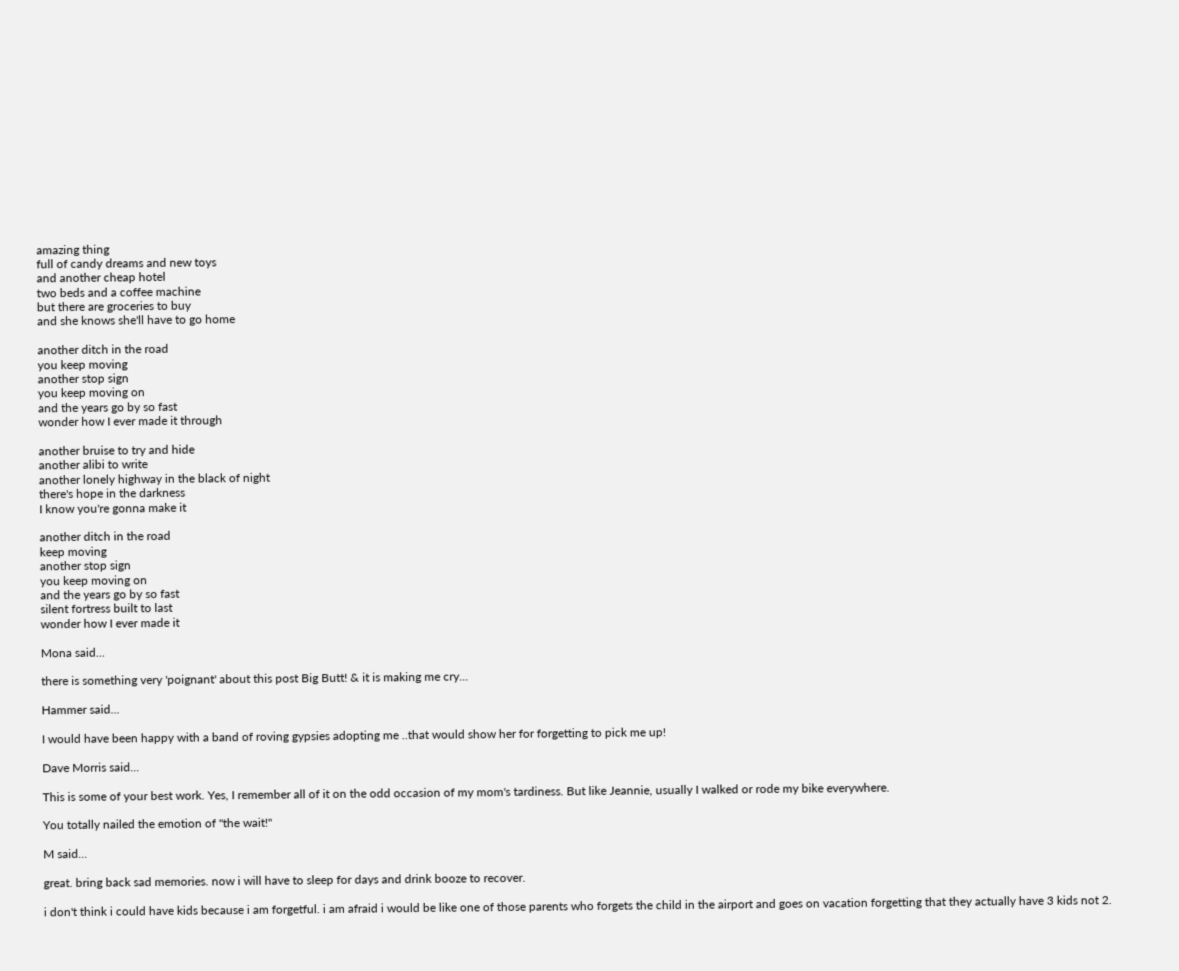amazing thing
full of candy dreams and new toys
and another cheap hotel
two beds and a coffee machine
but there are groceries to buy
and she knows she'll have to go home

another ditch in the road
you keep moving
another stop sign
you keep moving on
and the years go by so fast
wonder how I ever made it through

another bruise to try and hide
another alibi to write
another lonely highway in the black of night
there's hope in the darkness
I know you're gonna make it

another ditch in the road
keep moving
another stop sign
you keep moving on
and the years go by so fast
silent fortress built to last
wonder how I ever made it

Mona said...

there is something very 'poignant' about this post Big Butt! & it is making me cry...

Hammer said...

I would have been happy with a band of roving gypsies adopting me ..that would show her for forgetting to pick me up!

Dave Morris said...

This is some of your best work. Yes, I remember all of it on the odd occasion of my mom's tardiness. But like Jeannie, usually I walked or rode my bike everywhere.

You totally nailed the emotion of "the wait!"

M said...

great. bring back sad memories. now i will have to sleep for days and drink booze to recover.

i don't think i could have kids because i am forgetful. i am afraid i would be like one of those parents who forgets the child in the airport and goes on vacation forgetting that they actually have 3 kids not 2.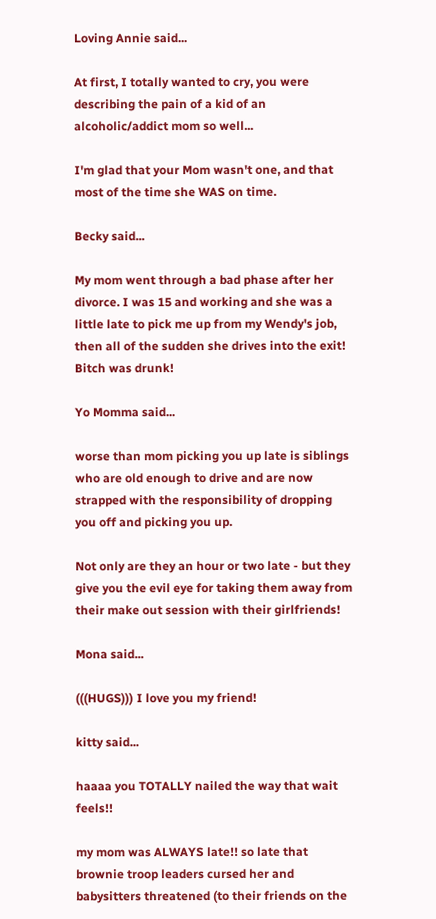Loving Annie said...

At first, I totally wanted to cry, you were describing the pain of a kid of an alcoholic/addict mom so well...

I'm glad that your Mom wasn't one, and that most of the time she WAS on time.

Becky said...

My mom went through a bad phase after her divorce. I was 15 and working and she was a little late to pick me up from my Wendy's job, then all of the sudden she drives into the exit! Bitch was drunk!

Yo Momma said...

worse than mom picking you up late is siblings who are old enough to drive and are now strapped with the responsibility of dropping you off and picking you up.

Not only are they an hour or two late - but they give you the evil eye for taking them away from their make out session with their girlfriends!

Mona said...

(((HUGS))) I love you my friend!

kitty said...

haaaa you TOTALLY nailed the way that wait feels!!

my mom was ALWAYS late!! so late that brownie troop leaders cursed her and babysitters threatened (to their friends on the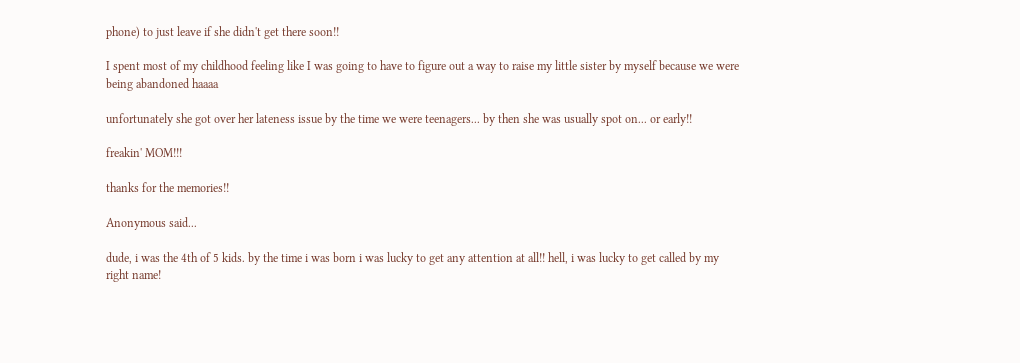phone) to just leave if she didn't get there soon!!

I spent most of my childhood feeling like I was going to have to figure out a way to raise my little sister by myself because we were being abandoned haaaa

unfortunately she got over her lateness issue by the time we were teenagers... by then she was usually spot on... or early!!

freakin' MOM!!!

thanks for the memories!!

Anonymous said...

dude, i was the 4th of 5 kids. by the time i was born i was lucky to get any attention at all!! hell, i was lucky to get called by my right name!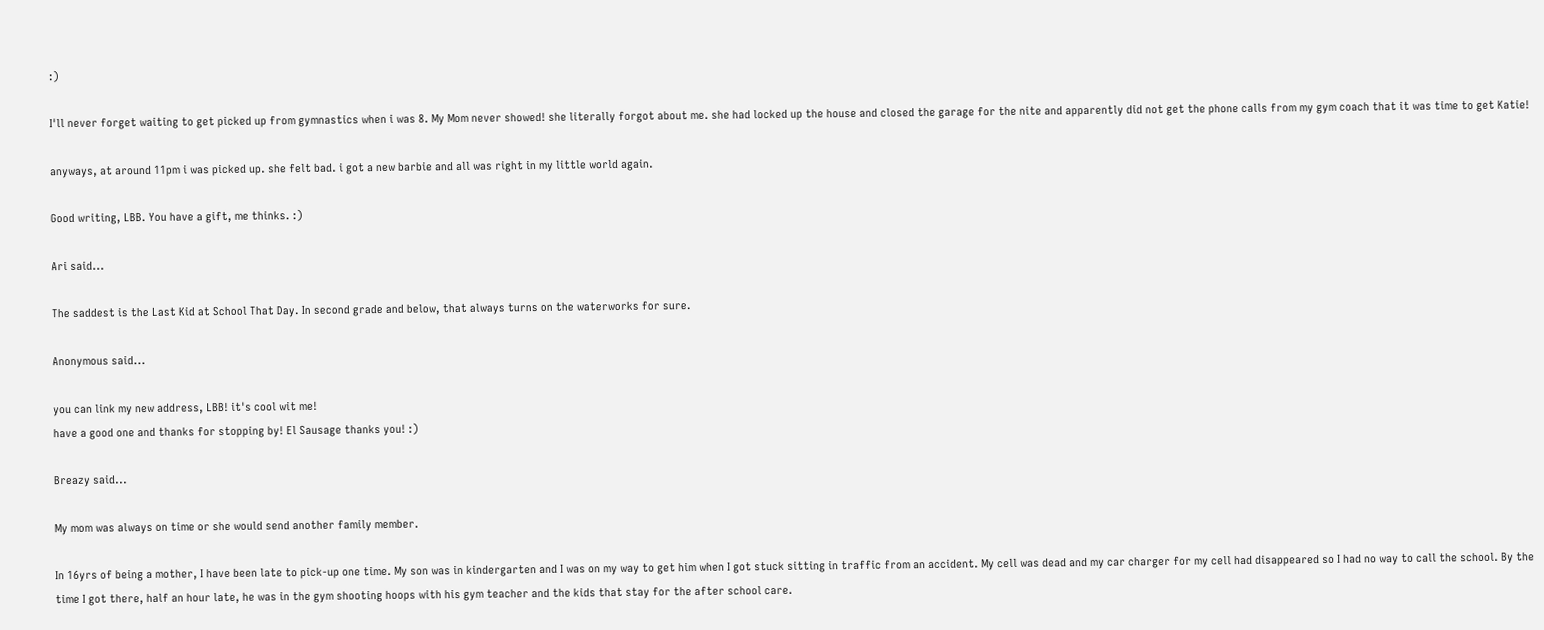:)

I'll never forget waiting to get picked up from gymnastics when i was 8. My Mom never showed! she literally forgot about me. she had locked up the house and closed the garage for the nite and apparently did not get the phone calls from my gym coach that it was time to get Katie!

anyways, at around 11pm i was picked up. she felt bad. i got a new barbie and all was right in my little world again.

Good writing, LBB. You have a gift, me thinks. :)

Ari said...

The saddest is the Last Kid at School That Day. In second grade and below, that always turns on the waterworks for sure.

Anonymous said...

you can link my new address, LBB! it's cool wit me!
have a good one and thanks for stopping by! El Sausage thanks you! :)

Breazy said...

My mom was always on time or she would send another family member.

In 16yrs of being a mother, I have been late to pick-up one time. My son was in kindergarten and I was on my way to get him when I got stuck sitting in traffic from an accident. My cell was dead and my car charger for my cell had disappeared so I had no way to call the school. By the time I got there, half an hour late, he was in the gym shooting hoops with his gym teacher and the kids that stay for the after school care.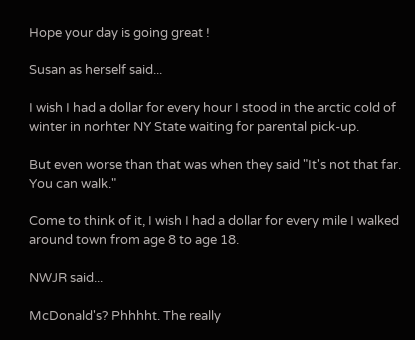Hope your day is going great !

Susan as herself said...

I wish I had a dollar for every hour I stood in the arctic cold of winter in norhter NY State waiting for parental pick-up.

But even worse than that was when they said "It's not that far. You can walk."

Come to think of it, I wish I had a dollar for every mile I walked around town from age 8 to age 18.

NWJR said...

McDonald's? Phhhht. The really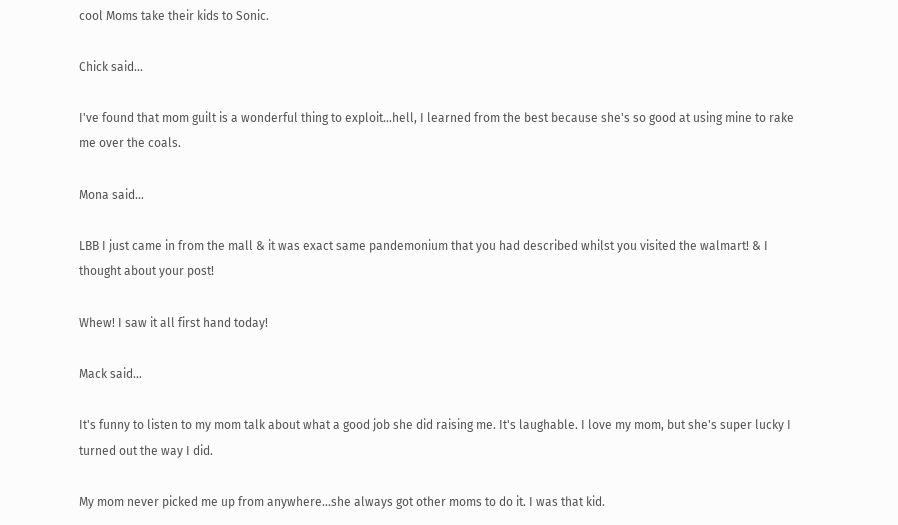cool Moms take their kids to Sonic.

Chick said...

I've found that mom guilt is a wonderful thing to exploit...hell, I learned from the best because she's so good at using mine to rake me over the coals.

Mona said...

LBB I just came in from the mall & it was exact same pandemonium that you had described whilst you visited the walmart! & I thought about your post!

Whew! I saw it all first hand today!

Mack said...

It's funny to listen to my mom talk about what a good job she did raising me. It's laughable. I love my mom, but she's super lucky I turned out the way I did.

My mom never picked me up from anywhere...she always got other moms to do it. I was that kid.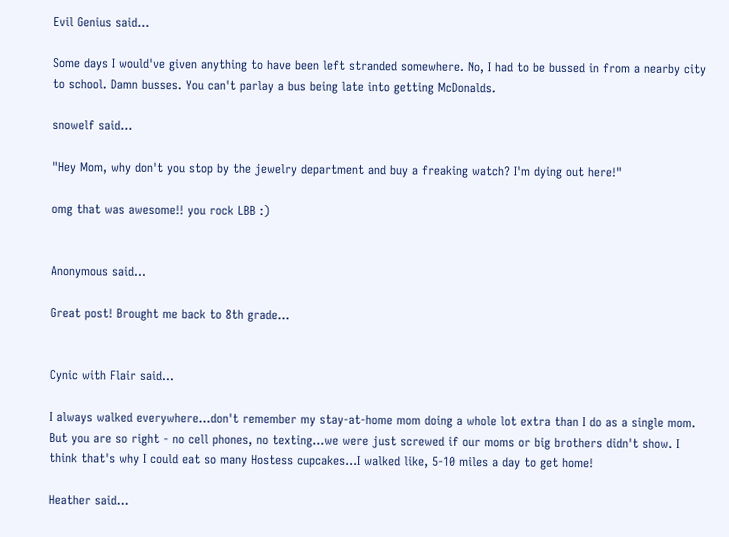Evil Genius said...

Some days I would've given anything to have been left stranded somewhere. No, I had to be bussed in from a nearby city to school. Damn busses. You can't parlay a bus being late into getting McDonalds.

snowelf said...

"Hey Mom, why don't you stop by the jewelry department and buy a freaking watch? I'm dying out here!"

omg that was awesome!! you rock LBB :)


Anonymous said...

Great post! Brought me back to 8th grade...


Cynic with Flair said...

I always walked everywhere...don't remember my stay-at-home mom doing a whole lot extra than I do as a single mom. But you are so right - no cell phones, no texting...we were just screwed if our moms or big brothers didn't show. I think that's why I could eat so many Hostess cupcakes...I walked like, 5-10 miles a day to get home!

Heather said...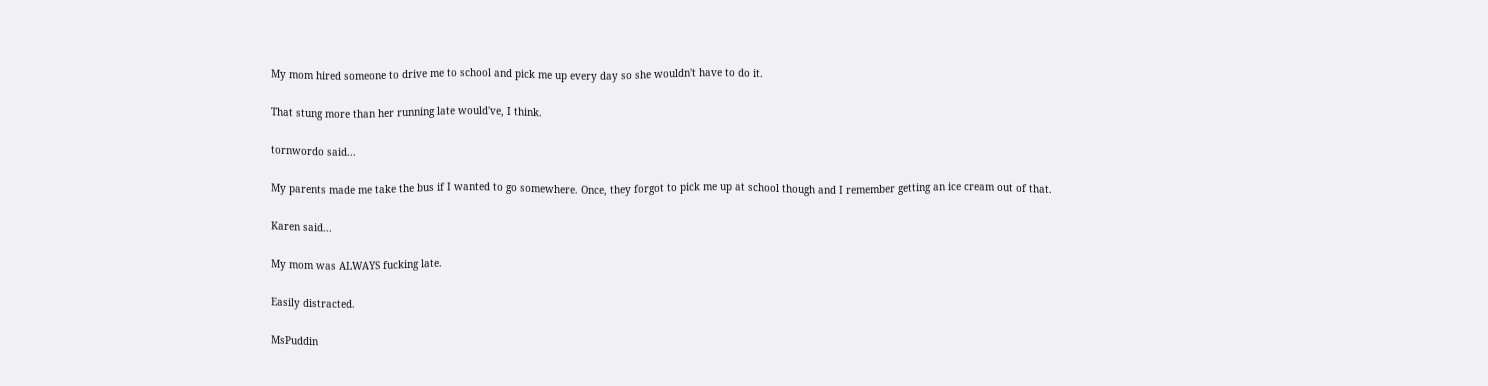My mom hired someone to drive me to school and pick me up every day so she wouldn't have to do it.

That stung more than her running late would've, I think.

tornwordo said...

My parents made me take the bus if I wanted to go somewhere. Once, they forgot to pick me up at school though and I remember getting an ice cream out of that.

Karen said...

My mom was ALWAYS fucking late.

Easily distracted.

MsPuddin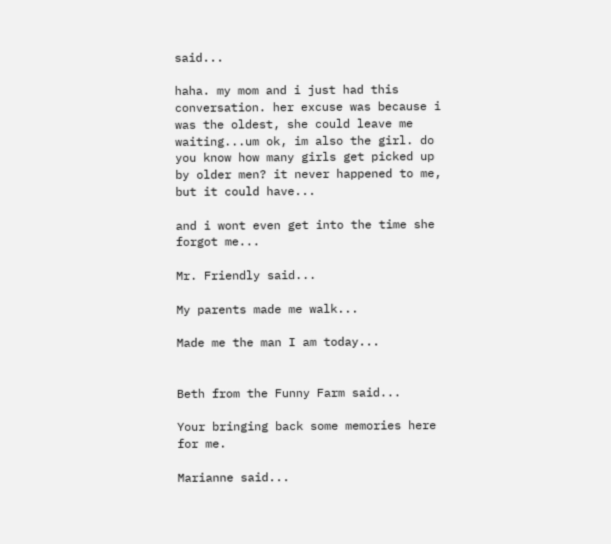said...

haha. my mom and i just had this conversation. her excuse was because i was the oldest, she could leave me waiting...um ok, im also the girl. do you know how many girls get picked up by older men? it never happened to me, but it could have...

and i wont even get into the time she forgot me...

Mr. Friendly said...

My parents made me walk...

Made me the man I am today...


Beth from the Funny Farm said...

Your bringing back some memories here for me.

Marianne said...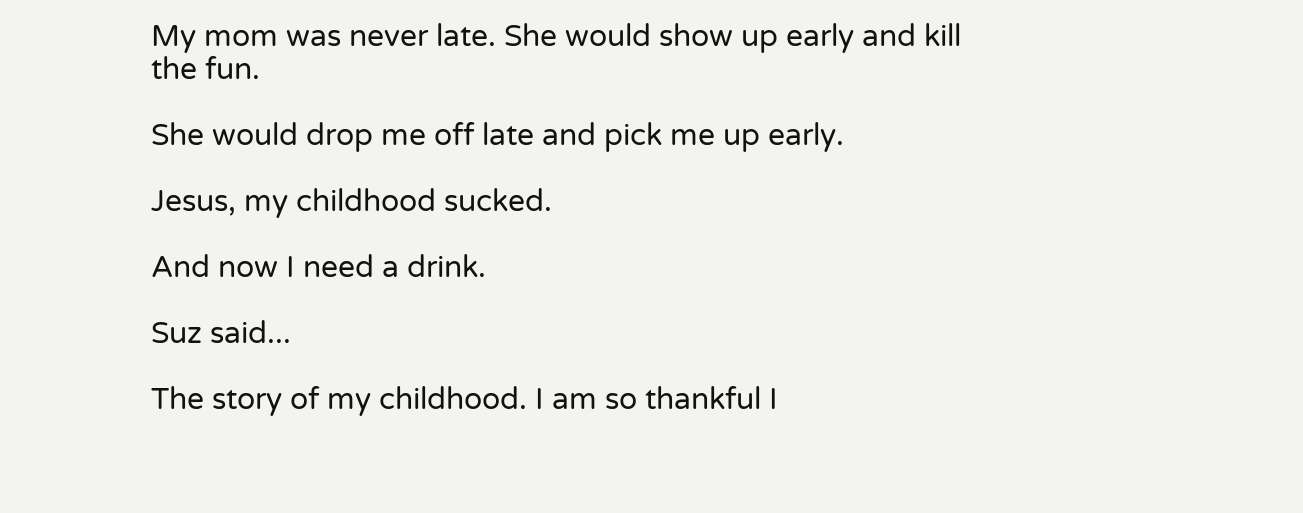My mom was never late. She would show up early and kill the fun.

She would drop me off late and pick me up early.

Jesus, my childhood sucked.

And now I need a drink.

Suz said...

The story of my childhood. I am so thankful I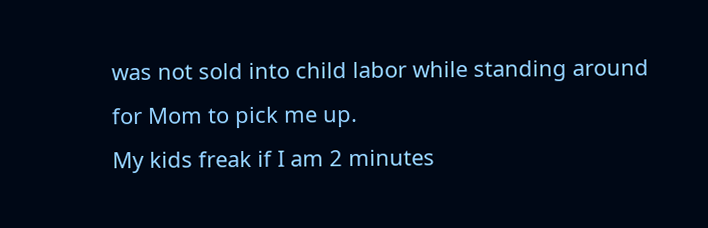was not sold into child labor while standing around for Mom to pick me up.
My kids freak if I am 2 minutes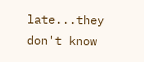late...they don't know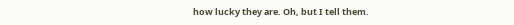how lucky they are. Oh, but I tell them.